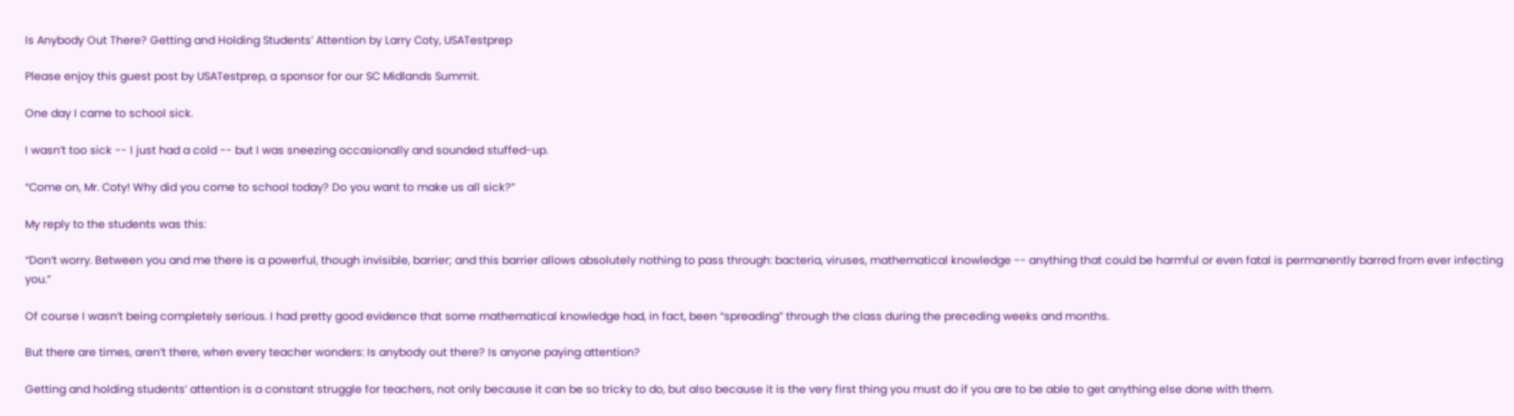Is Anybody Out There? Getting and Holding Students’ Attention by Larry Coty, USATestprep

Please enjoy this guest post by USATestprep, a sponsor for our SC Midlands Summit.

One day I came to school sick.

I wasn’t too sick -- I just had a cold -- but I was sneezing occasionally and sounded stuffed-up.

“Come on, Mr. Coty! Why did you come to school today? Do you want to make us all sick?”

My reply to the students was this:

“Don’t worry. Between you and me there is a powerful, though invisible, barrier; and this barrier allows absolutely nothing to pass through: bacteria, viruses, mathematical knowledge -- anything that could be harmful or even fatal is permanently barred from ever infecting you.”

Of course I wasn’t being completely serious. I had pretty good evidence that some mathematical knowledge had, in fact, been “spreading” through the class during the preceding weeks and months.

But there are times, aren’t there, when every teacher wonders: Is anybody out there? Is anyone paying attention?

Getting and holding students’ attention is a constant struggle for teachers, not only because it can be so tricky to do, but also because it is the very first thing you must do if you are to be able to get anything else done with them.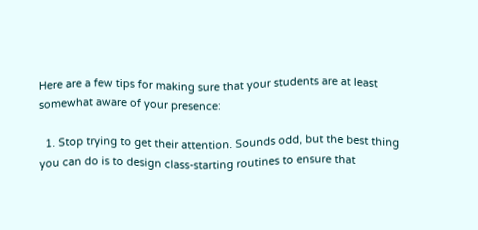Here are a few tips for making sure that your students are at least somewhat aware of your presence:

  1. Stop trying to get their attention. Sounds odd, but the best thing you can do is to design class-starting routines to ensure that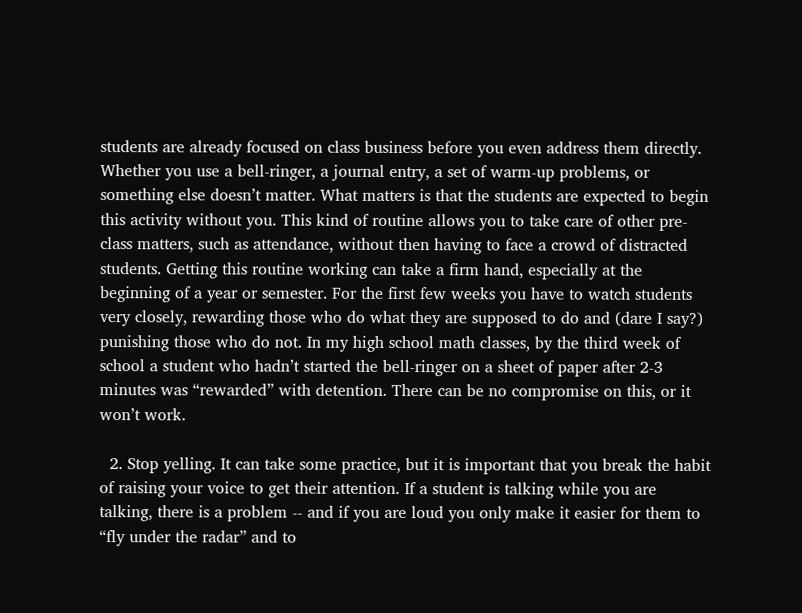students are already focused on class business before you even address them directly. Whether you use a bell-ringer, a journal entry, a set of warm-up problems, or something else doesn’t matter. What matters is that the students are expected to begin this activity without you. This kind of routine allows you to take care of other pre-class matters, such as attendance, without then having to face a crowd of distracted students. Getting this routine working can take a firm hand, especially at the beginning of a year or semester. For the first few weeks you have to watch students very closely, rewarding those who do what they are supposed to do and (dare I say?) punishing those who do not. In my high school math classes, by the third week of school a student who hadn’t started the bell-ringer on a sheet of paper after 2-3 minutes was “rewarded” with detention. There can be no compromise on this, or it won’t work.

  2. Stop yelling. It can take some practice, but it is important that you break the habit of raising your voice to get their attention. If a student is talking while you are talking, there is a problem -- and if you are loud you only make it easier for them to “fly under the radar” and to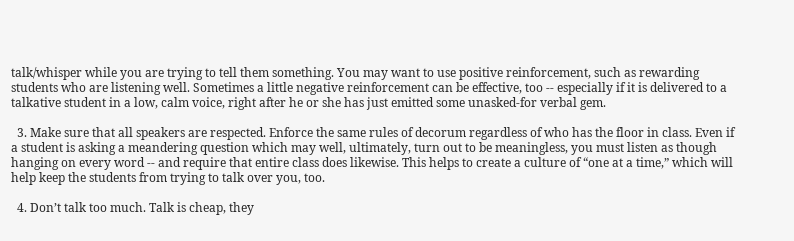talk/whisper while you are trying to tell them something. You may want to use positive reinforcement, such as rewarding students who are listening well. Sometimes a little negative reinforcement can be effective, too -- especially if it is delivered to a talkative student in a low, calm voice, right after he or she has just emitted some unasked-for verbal gem.

  3. Make sure that all speakers are respected. Enforce the same rules of decorum regardless of who has the floor in class. Even if a student is asking a meandering question which may well, ultimately, turn out to be meaningless, you must listen as though hanging on every word -- and require that entire class does likewise. This helps to create a culture of “one at a time,” which will help keep the students from trying to talk over you, too.

  4. Don’t talk too much. Talk is cheap, they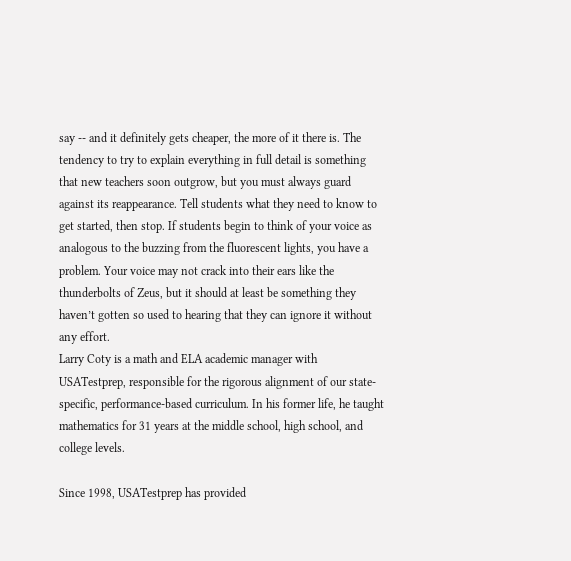say -- and it definitely gets cheaper, the more of it there is. The tendency to try to explain everything in full detail is something that new teachers soon outgrow, but you must always guard against its reappearance. Tell students what they need to know to get started, then stop. If students begin to think of your voice as analogous to the buzzing from the fluorescent lights, you have a problem. Your voice may not crack into their ears like the thunderbolts of Zeus, but it should at least be something they haven’t gotten so used to hearing that they can ignore it without any effort.
Larry Coty is a math and ELA academic manager with USATestprep, responsible for the rigorous alignment of our state-specific, performance-based curriculum. In his former life, he taught mathematics for 31 years at the middle school, high school, and college levels.

Since 1998, USATestprep has provided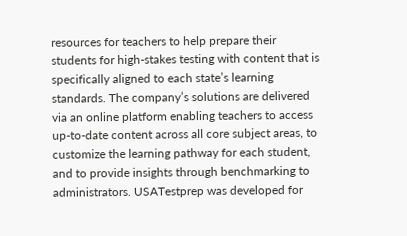resources for teachers to help prepare their students for high-stakes testing with content that is specifically aligned to each state’s learning standards. The company’s solutions are delivered via an online platform enabling teachers to access up-to-date content across all core subject areas, to customize the learning pathway for each student, and to provide insights through benchmarking to administrators. USATestprep was developed for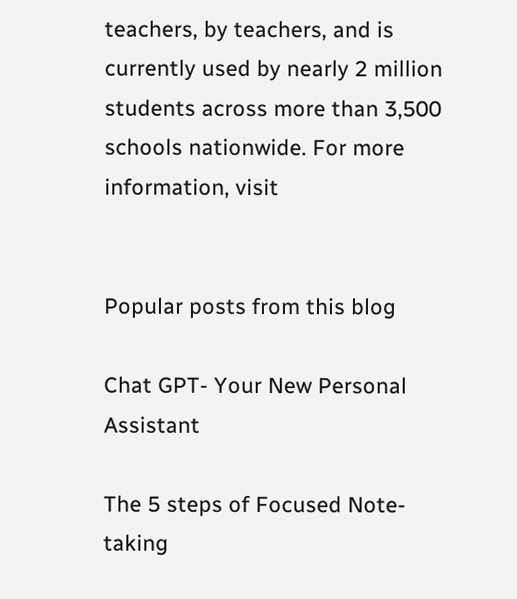teachers, by teachers, and is currently used by nearly 2 million students across more than 3,500 schools nationwide. For more information, visit


Popular posts from this blog

Chat GPT- Your New Personal Assistant

The 5 steps of Focused Note-taking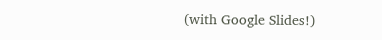(with Google Slides!)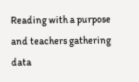Reading with a purpose and teachers gathering data